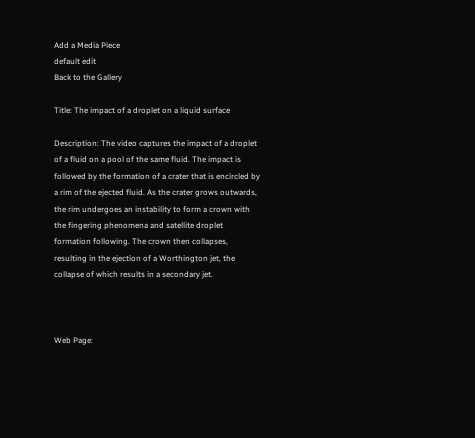Add a Media Piece
default edit
Back to the Gallery

Title: The impact of a droplet on a liquid surface

Description: The video captures the impact of a droplet of a fluid on a pool of the same fluid. The impact is followed by the formation of a crater that is encircled by a rim of the ejected fluid. As the crater grows outwards, the rim undergoes an instability to form a crown with the fingering phenomena and satellite droplet formation following. The crown then collapses, resulting in the ejection of a Worthington jet, the collapse of which results in a secondary jet.



Web Page: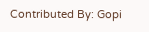Contributed By: Gopi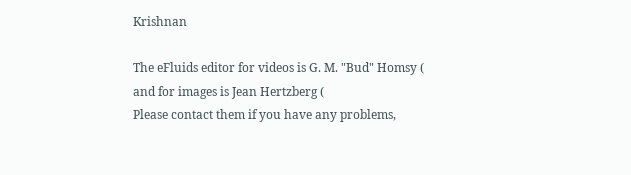Krishnan

The eFluids editor for videos is G. M. "Bud" Homsy (
and for images is Jean Hertzberg (
Please contact them if you have any problems,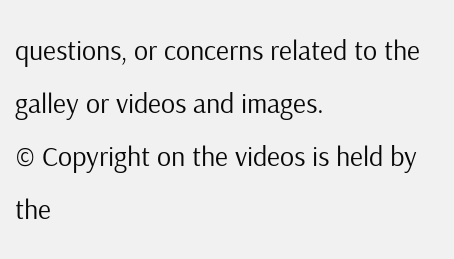questions, or concerns related to the galley or videos and images.
© Copyright on the videos is held by the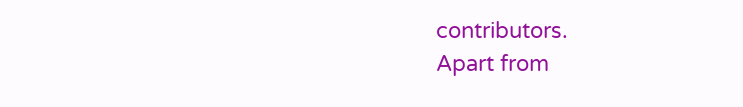contributors.
Apart from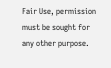Fair Use, permission must be sought for any other purpose.